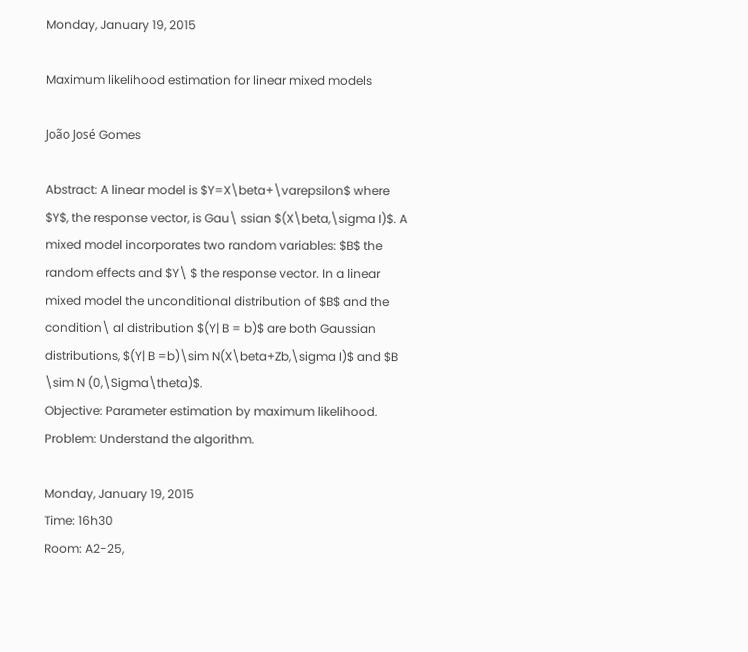Monday, January 19, 2015

Maximum likelihood estimation for linear mixed models

João José Gomes

Abstract: A linear model is $Y=X\beta+\varepsilon$ where $Y$, the response vector, is Gau\ ssian $(X\beta,\sigma I)$. A mixed model incorporates two random variables: $B$ the random effects and $Y\ $ the response vector. In a linear mixed model the unconditional distribution of $B$ and the condition\ al distribution $(Y| B = b)$ are both Gaussian distributions, $(Y| B =b)\sim N(X\beta+Zb,\sigma I)$ and $B \sim N (0,\Sigma\theta)$.
Objective: Parameter estimation by maximum likelihood.
Problem: Understand the algorithm.

Monday, January 19, 2015
Time: 16h30
Room: A2-25,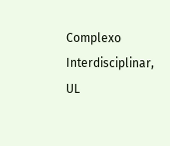Complexo Interdisciplinar, UL